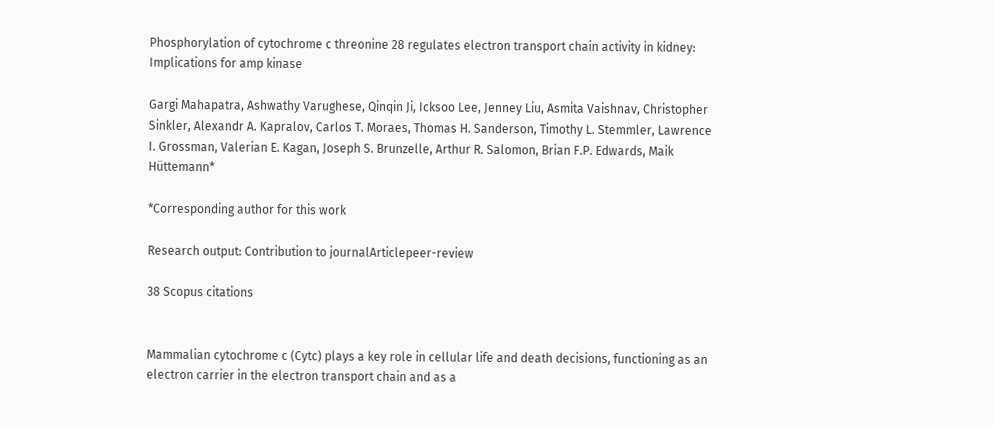Phosphorylation of cytochrome c threonine 28 regulates electron transport chain activity in kidney: Implications for amp kinase

Gargi Mahapatra, Ashwathy Varughese, Qinqin Ji, Icksoo Lee, Jenney Liu, Asmita Vaishnav, Christopher Sinkler, Alexandr A. Kapralov, Carlos T. Moraes, Thomas H. Sanderson, Timothy L. Stemmler, Lawrence I. Grossman, Valerian E. Kagan, Joseph S. Brunzelle, Arthur R. Salomon, Brian F.P. Edwards, Maik Hüttemann*

*Corresponding author for this work

Research output: Contribution to journalArticlepeer-review

38 Scopus citations


Mammalian cytochrome c (Cytc) plays a key role in cellular life and death decisions, functioning as an electron carrier in the electron transport chain and as a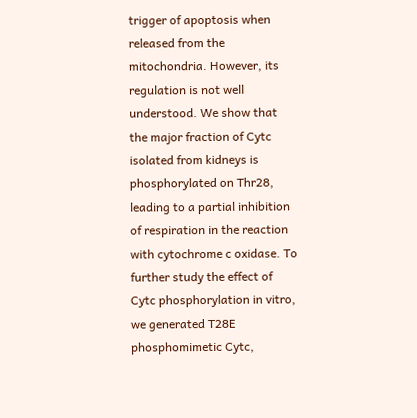trigger of apoptosis when released from the mitochondria. However, its regulation is not well understood. We show that the major fraction of Cytc isolated from kidneys is phosphorylated on Thr28, leading to a partial inhibition of respiration in the reaction with cytochrome c oxidase. To further study the effect of Cytc phosphorylation in vitro, we generated T28E phosphomimetic Cytc,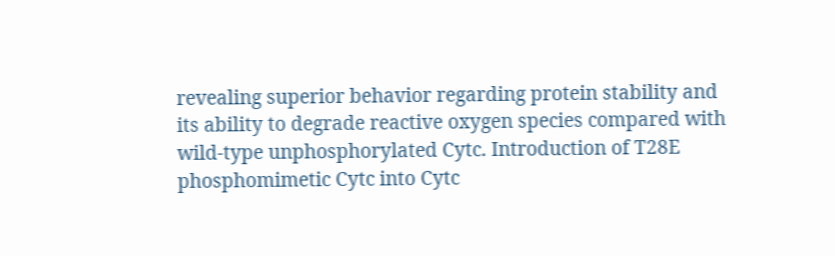revealing superior behavior regarding protein stability and its ability to degrade reactive oxygen species compared with wild-type unphosphorylated Cytc. Introduction of T28E phosphomimetic Cytc into Cytc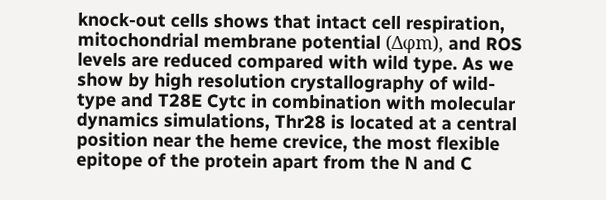knock-out cells shows that intact cell respiration, mitochondrial membrane potential (Δφm), and ROS levels are reduced compared with wild type. As we show by high resolution crystallography of wild-type and T28E Cytc in combination with molecular dynamics simulations, Thr28 is located at a central position near the heme crevice, the most flexible epitope of the protein apart from the N and C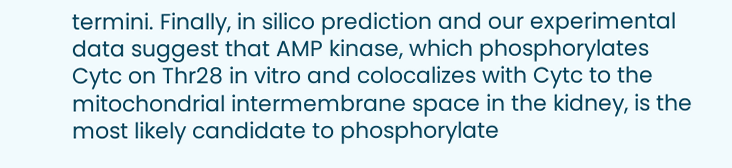termini. Finally, in silico prediction and our experimental data suggest that AMP kinase, which phosphorylates Cytc on Thr28 in vitro and colocalizes with Cytc to the mitochondrial intermembrane space in the kidney, is the most likely candidate to phosphorylate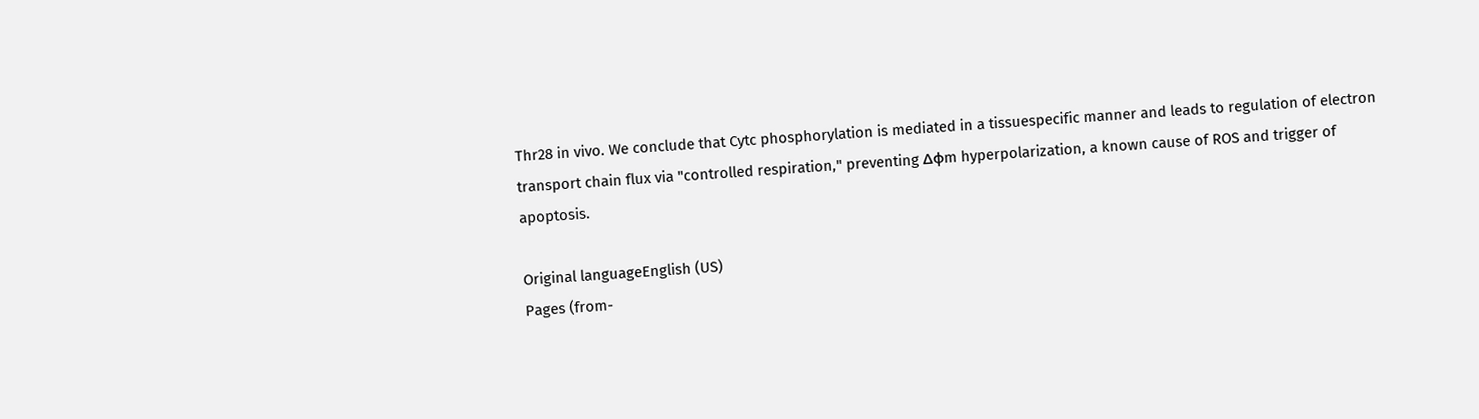Thr28 in vivo. We conclude that Cytc phosphorylation is mediated in a tissuespecific manner and leads to regulation of electron transport chain flux via "controlled respiration," preventing Δφm hyperpolarization, a known cause of ROS and trigger of apoptosis.

Original languageEnglish (US)
Pages (from-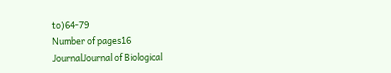to)64-79
Number of pages16
JournalJournal of Biological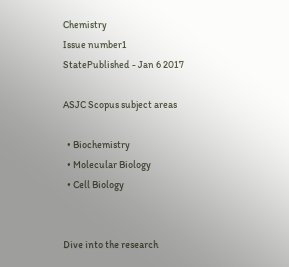Chemistry
Issue number1
StatePublished - Jan 6 2017

ASJC Scopus subject areas

  • Biochemistry
  • Molecular Biology
  • Cell Biology


Dive into the research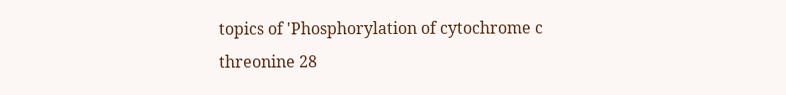topics of 'Phosphorylation of cytochrome c threonine 28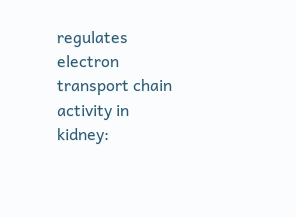regulates electron transport chain activity in kidney: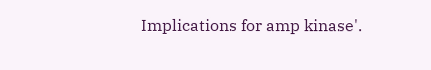Implications for amp kinase'.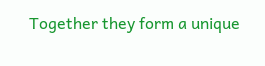Together they form a unique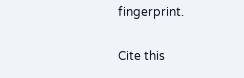fingerprint.

Cite this